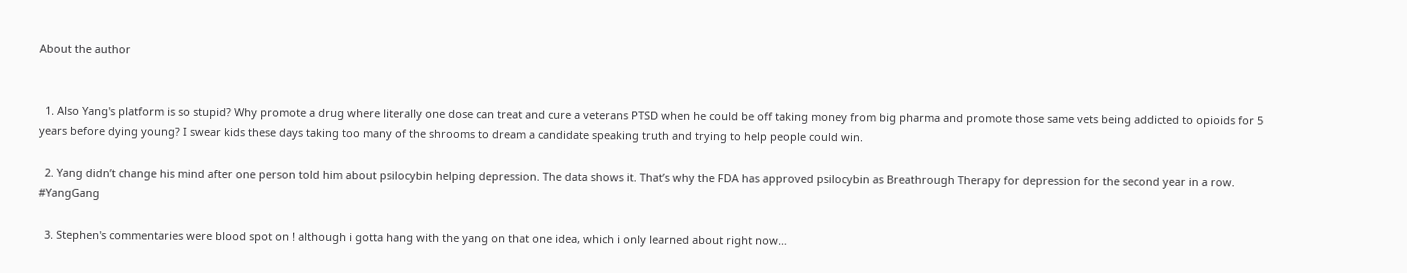About the author


  1. Also Yang's platform is so stupid? Why promote a drug where literally one dose can treat and cure a veterans PTSD when he could be off taking money from big pharma and promote those same vets being addicted to opioids for 5 years before dying young? I swear kids these days taking too many of the shrooms to dream a candidate speaking truth and trying to help people could win.

  2. Yang didn’t change his mind after one person told him about psilocybin helping depression. The data shows it. That’s why the FDA has approved psilocybin as Breathrough Therapy for depression for the second year in a row. #YangGang

  3. Stephen's commentaries were blood spot on ! although i gotta hang with the yang on that one idea, which i only learned about right now…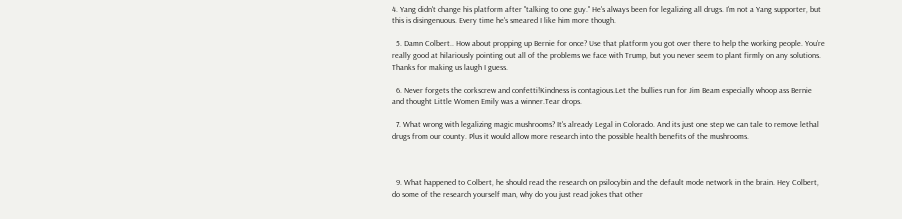4. Yang didn't change his platform after "talking to one guy." He's always been for legalizing all drugs. I'm not a Yang supporter, but this is disingenuous. Every time he's smeared I like him more though.

  5. Damn Colbert.. How about propping up Bernie for once? Use that platform you got over there to help the working people. You’re really good at hilariously pointing out all of the problems we face with Trump, but you never seem to plant firmly on any solutions. Thanks for making us laugh I guess.

  6. Never forgets the corkscrew and confetti!Kindness is contagious.Let the bullies run for Jim Beam especially whoop ass Bernie and thought Little Women Emily was a winner.Tear drops.

  7. What wrong with legalizing magic mushrooms? It's already Legal in Colorado. And its just one step we can tale to remove lethal drugs from our county. Plus it would allow more research into the possible health benefits of the mushrooms.



  9. What happened to Colbert, he should read the research on psilocybin and the default mode network in the brain. Hey Colbert, do some of the research yourself man, why do you just read jokes that other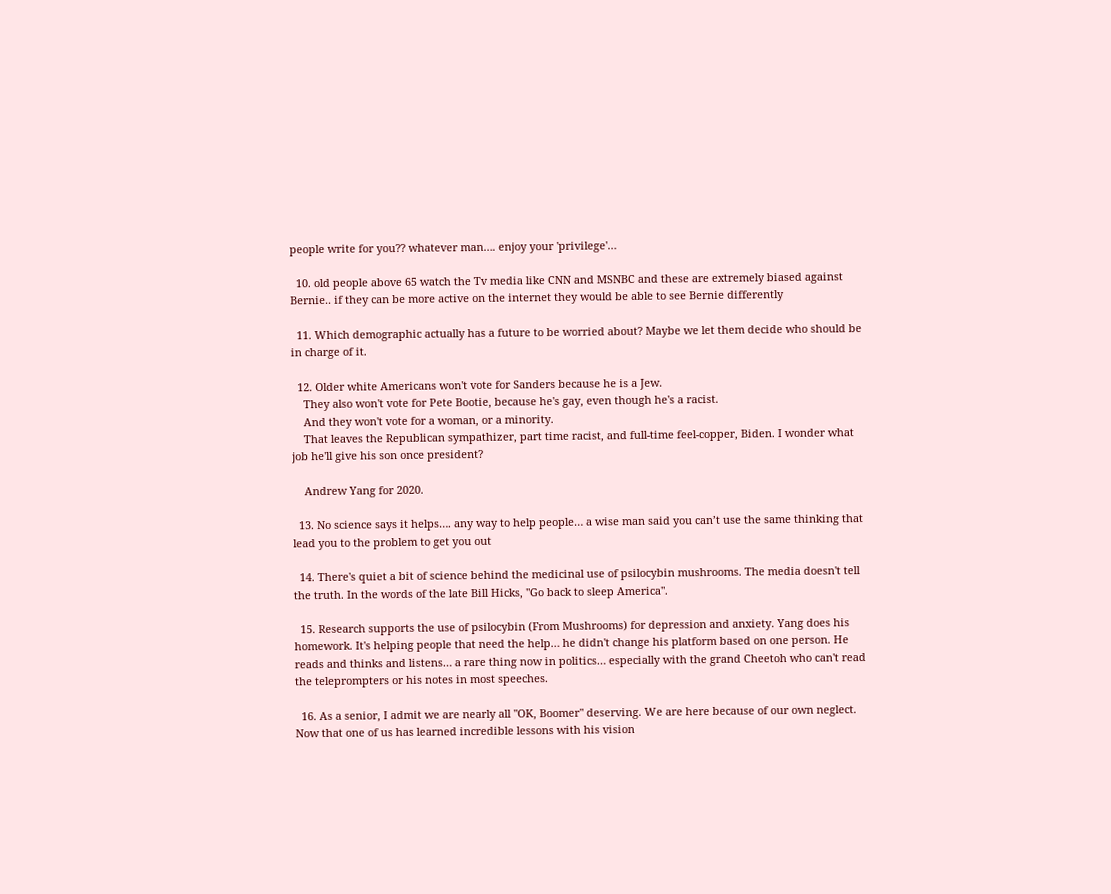people write for you?? whatever man…. enjoy your 'privilege'…

  10. old people above 65 watch the Tv media like CNN and MSNBC and these are extremely biased against Bernie.. if they can be more active on the internet they would be able to see Bernie differently

  11. Which demographic actually has a future to be worried about? Maybe we let them decide who should be in charge of it.

  12. Older white Americans won't vote for Sanders because he is a Jew.
    They also won't vote for Pete Bootie, because he's gay, even though he's a racist.
    And they won't vote for a woman, or a minority.
    That leaves the Republican sympathizer, part time racist, and full-time feel-copper, Biden. I wonder what job he'll give his son once president?

    Andrew Yang for 2020.

  13. No science says it helps…. any way to help people… a wise man said you can’t use the same thinking that lead you to the problem to get you out

  14. There's quiet a bit of science behind the medicinal use of psilocybin mushrooms. The media doesn't tell the truth. In the words of the late Bill Hicks, "Go back to sleep America".

  15. Research supports the use of psilocybin (From Mushrooms) for depression and anxiety. Yang does his homework. It's helping people that need the help… he didn't change his platform based on one person. He reads and thinks and listens… a rare thing now in politics… especially with the grand Cheetoh who can't read the teleprompters or his notes in most speeches.

  16. As a senior, I admit we are nearly all "OK, Boomer" deserving. We are here because of our own neglect. Now that one of us has learned incredible lessons with his vision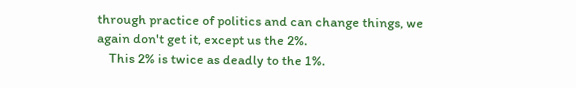through practice of politics and can change things, we again don't get it, except us the 2%.
    This 2% is twice as deadly to the 1%.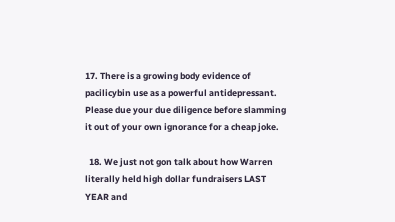17. There is a growing body evidence of pacilicybin use as a powerful antidepressant. Please due your due diligence before slamming it out of your own ignorance for a cheap joke.

  18. We just not gon talk about how Warren literally held high dollar fundraisers LAST YEAR and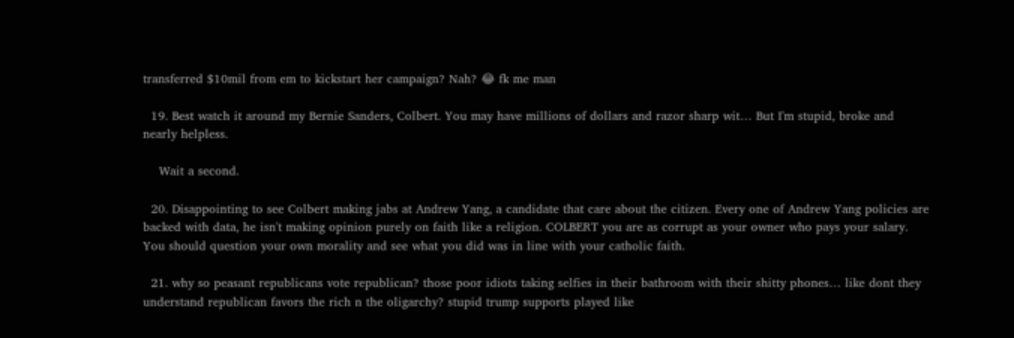transferred $10mil from em to kickstart her campaign? Nah? 😂 fk me man

  19. Best watch it around my Bernie Sanders, Colbert. You may have millions of dollars and razor sharp wit… But I'm stupid, broke and nearly helpless.

    Wait a second.

  20. Disappointing to see Colbert making jabs at Andrew Yang, a candidate that care about the citizen. Every one of Andrew Yang policies are backed with data, he isn't making opinion purely on faith like a religion. COLBERT you are as corrupt as your owner who pays your salary. You should question your own morality and see what you did was in line with your catholic faith.

  21. why so peasant republicans vote republican? those poor idiots taking selfies in their bathroom with their shitty phones… like dont they understand republican favors the rich n the oligarchy? stupid trump supports played like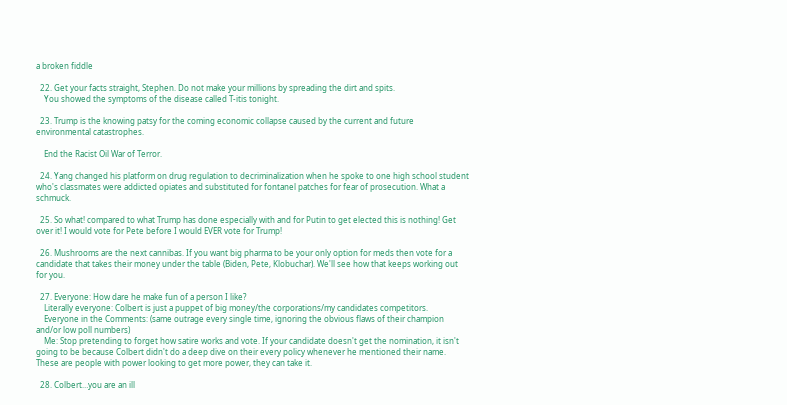a broken fiddle

  22. Get your facts straight, Stephen. Do not make your millions by spreading the dirt and spits.
    You showed the symptoms of the disease called T-itis tonight.

  23. Trump is the knowing patsy for the coming economic collapse caused by the current and future environmental catastrophes.

    End the Racist Oil War of Terror.

  24. Yang changed his platform on drug regulation to decriminalization when he spoke to one high school student who's classmates were addicted opiates and substituted for fontanel patches for fear of prosecution. What a schmuck.

  25. So what! compared to what Trump has done especially with and for Putin to get elected this is nothing! Get over it! I would vote for Pete before I would EVER vote for Trump!

  26. Mushrooms are the next cannibas. If you want big pharma to be your only option for meds then vote for a candidate that takes their money under the table (Biden, Pete, Klobuchar). We'll see how that keeps working out for you.

  27. Everyone: How dare he make fun of a person I like?
    Literally everyone: Colbert is just a puppet of big money/the corporations/my candidates competitors.
    Everyone in the Comments: (same outrage every single time, ignoring the obvious flaws of their champion and/or low poll numbers)
    Me: Stop pretending to forget how satire works and vote. If your candidate doesn't get the nomination, it isn't going to be because Colbert didn't do a deep dive on their every policy whenever he mentioned their name. These are people with power looking to get more power, they can take it.

  28. Colbert…you are an ill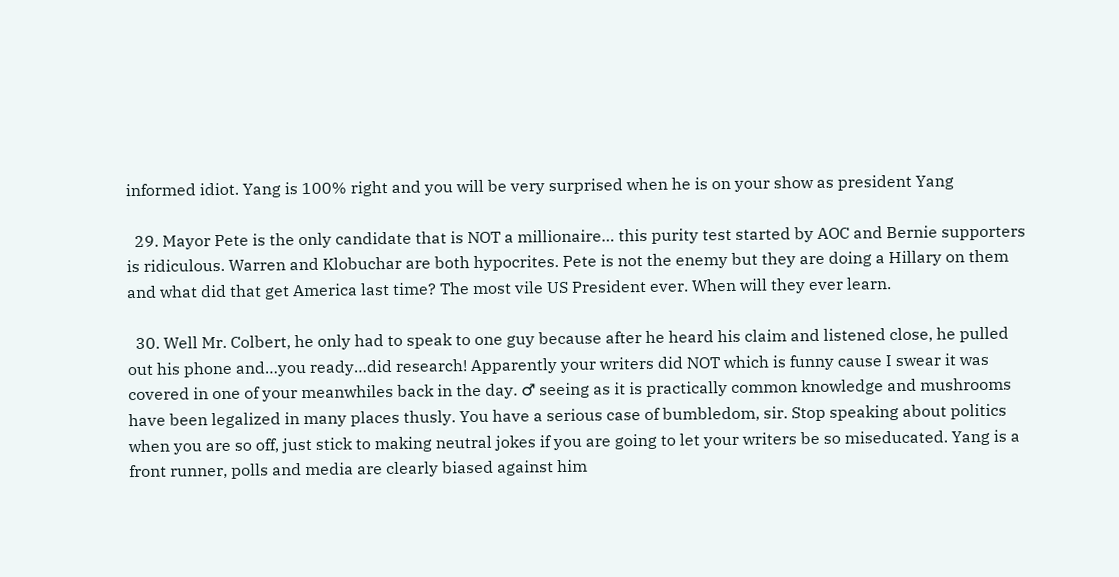informed idiot. Yang is 100% right and you will be very surprised when he is on your show as president Yang

  29. Mayor Pete is the only candidate that is NOT a millionaire… this purity test started by AOC and Bernie supporters is ridiculous. Warren and Klobuchar are both hypocrites. Pete is not the enemy but they are doing a Hillary on them and what did that get America last time? The most vile US President ever. When will they ever learn.

  30. Well Mr. Colbert, he only had to speak to one guy because after he heard his claim and listened close, he pulled out his phone and…you ready…did research! Apparently your writers did NOT which is funny cause I swear it was covered in one of your meanwhiles back in the day. ♂ seeing as it is practically common knowledge and mushrooms have been legalized in many places thusly. You have a serious case of bumbledom, sir. Stop speaking about politics when you are so off, just stick to making neutral jokes if you are going to let your writers be so miseducated. Yang is a front runner, polls and media are clearly biased against him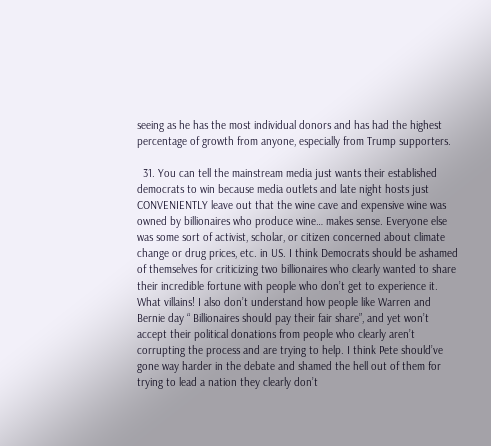seeing as he has the most individual donors and has had the highest percentage of growth from anyone, especially from Trump supporters.

  31. You can tell the mainstream media just wants their established democrats to win because media outlets and late night hosts just CONVENIENTLY leave out that the wine cave and expensive wine was owned by billionaires who produce wine… makes sense. Everyone else was some sort of activist, scholar, or citizen concerned about climate change or drug prices, etc. in US. I think Democrats should be ashamed of themselves for criticizing two billionaires who clearly wanted to share their incredible fortune with people who don’t get to experience it. What villains! I also don’t understand how people like Warren and Bernie day “ Billionaires should pay their fair share”, and yet won’t accept their political donations from people who clearly aren’t corrupting the process and are trying to help. I think Pete should’ve gone way harder in the debate and shamed the hell out of them for trying to lead a nation they clearly don’t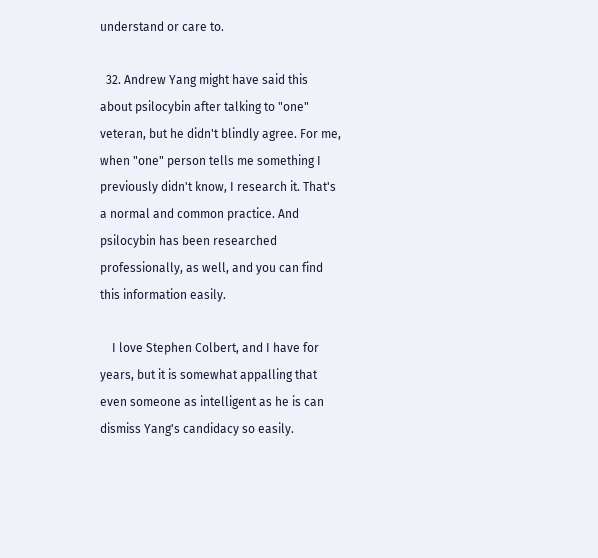understand or care to.

  32. Andrew Yang might have said this about psilocybin after talking to "one" veteran, but he didn't blindly agree. For me, when "one" person tells me something I previously didn't know, I research it. That's a normal and common practice. And psilocybin has been researched professionally, as well, and you can find this information easily.

    I love Stephen Colbert, and I have for years, but it is somewhat appalling that even someone as intelligent as he is can dismiss Yang's candidacy so easily.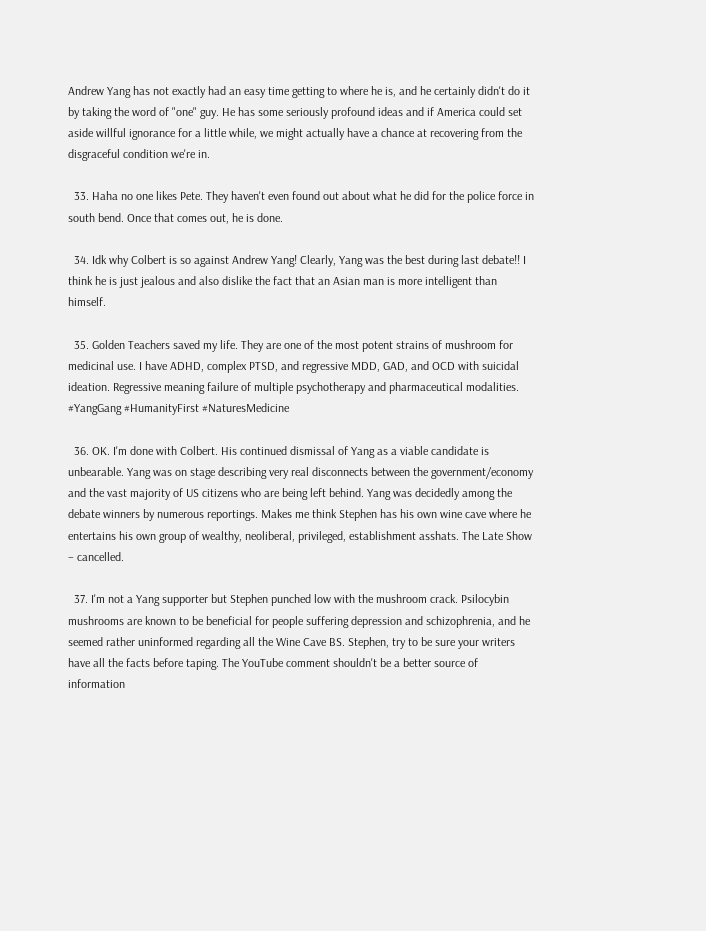Andrew Yang has not exactly had an easy time getting to where he is, and he certainly didn't do it by taking the word of "one" guy. He has some seriously profound ideas and if America could set aside willful ignorance for a little while, we might actually have a chance at recovering from the disgraceful condition we're in.

  33. Haha no one likes Pete. They haven't even found out about what he did for the police force in south bend. Once that comes out, he is done.

  34. Idk why Colbert is so against Andrew Yang! Clearly, Yang was the best during last debate!! I think he is just jealous and also dislike the fact that an Asian man is more intelligent than himself.

  35. Golden Teachers saved my life. They are one of the most potent strains of mushroom for medicinal use. I have ADHD, complex PTSD, and regressive MDD, GAD, and OCD with suicidal ideation. Regressive meaning failure of multiple psychotherapy and pharmaceutical modalities. #YangGang #HumanityFirst #NaturesMedicine

  36. OK. I'm done with Colbert. His continued dismissal of Yang as a viable candidate is unbearable. Yang was on stage describing very real disconnects between the government/economy and the vast majority of US citizens who are being left behind. Yang was decidedly among the debate winners by numerous reportings. Makes me think Stephen has his own wine cave where he entertains his own group of wealthy, neoliberal, privileged, establishment asshats. The Late Show – cancelled.

  37. I'm not a Yang supporter but Stephen punched low with the mushroom crack. Psilocybin mushrooms are known to be beneficial for people suffering depression and schizophrenia, and he seemed rather uninformed regarding all the Wine Cave BS. Stephen, try to be sure your writers have all the facts before taping. The YouTube comment shouldn't be a better source of information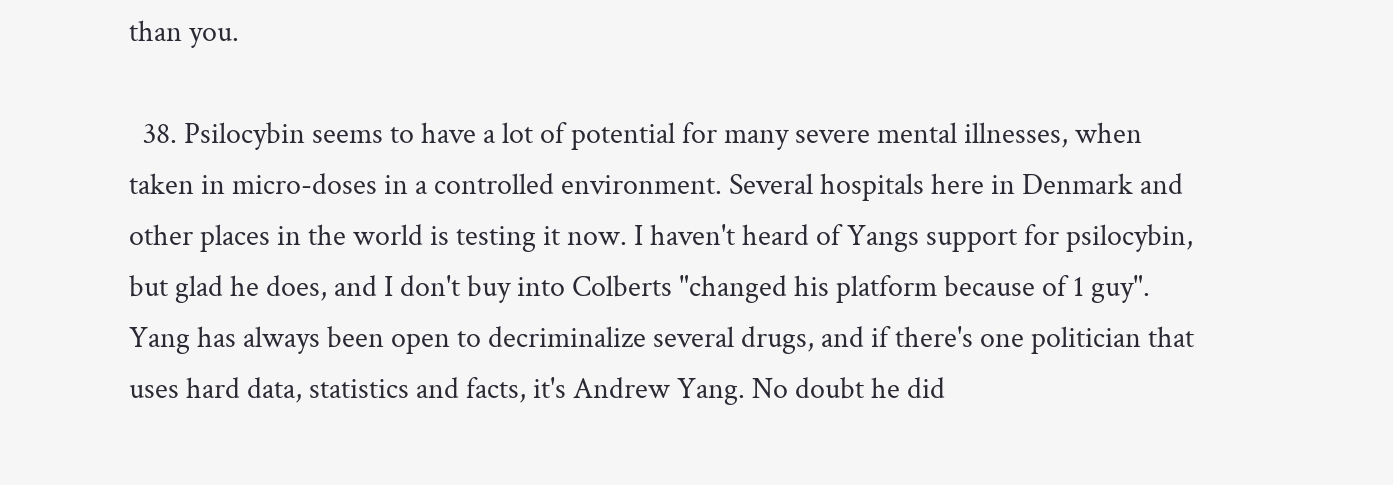than you.

  38. Psilocybin seems to have a lot of potential for many severe mental illnesses, when taken in micro-doses in a controlled environment. Several hospitals here in Denmark and other places in the world is testing it now. I haven't heard of Yangs support for psilocybin, but glad he does, and I don't buy into Colberts "changed his platform because of 1 guy". Yang has always been open to decriminalize several drugs, and if there's one politician that uses hard data, statistics and facts, it's Andrew Yang. No doubt he did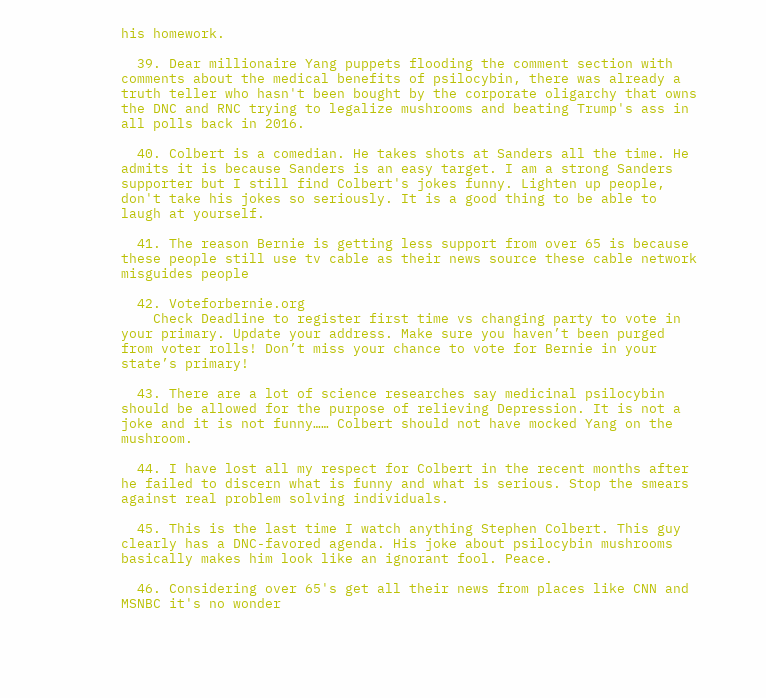his homework.

  39. Dear millionaire Yang puppets flooding the comment section with comments about the medical benefits of psilocybin, there was already a truth teller who hasn't been bought by the corporate oligarchy that owns the DNC and RNC trying to legalize mushrooms and beating Trump's ass in all polls back in 2016.

  40. Colbert is a comedian. He takes shots at Sanders all the time. He admits it is because Sanders is an easy target. I am a strong Sanders supporter but I still find Colbert's jokes funny. Lighten up people, don't take his jokes so seriously. It is a good thing to be able to laugh at yourself.

  41. The reason Bernie is getting less support from over 65 is because these people still use tv cable as their news source these cable network misguides people

  42. Voteforbernie.org
    Check Deadline to register first time vs changing party to vote in your primary. Update your address. Make sure you haven’t been purged from voter rolls! Don’t miss your chance to vote for Bernie in your state’s primary!

  43. There are a lot of science researches say medicinal psilocybin should be allowed for the purpose of relieving Depression. It is not a joke and it is not funny…… Colbert should not have mocked Yang on the mushroom.

  44. I have lost all my respect for Colbert in the recent months after he failed to discern what is funny and what is serious. Stop the smears against real problem solving individuals.

  45. This is the last time I watch anything Stephen Colbert. This guy clearly has a DNC-favored agenda. His joke about psilocybin mushrooms basically makes him look like an ignorant fool. Peace.

  46. Considering over 65's get all their news from places like CNN and MSNBC it's no wonder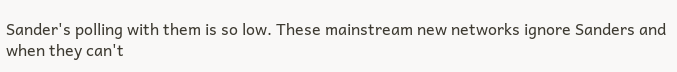Sander's polling with them is so low. These mainstream new networks ignore Sanders and when they can't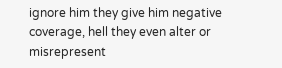ignore him they give him negative coverage, hell they even alter or misrepresent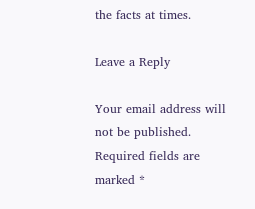the facts at times.

Leave a Reply

Your email address will not be published. Required fields are marked *